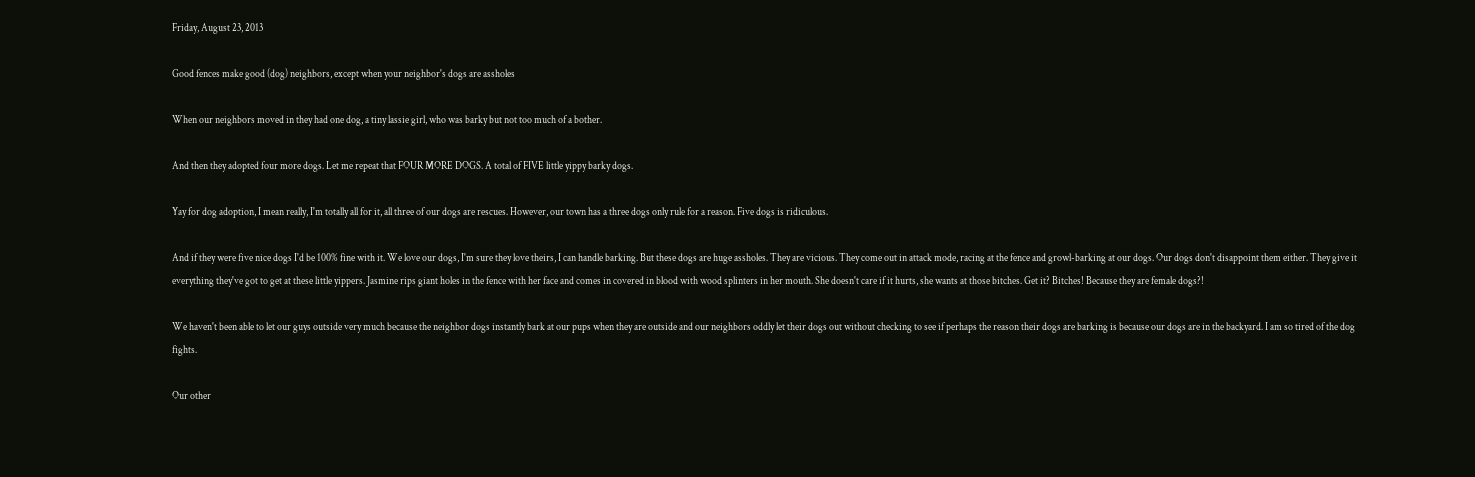Friday, August 23, 2013

Good fences make good (dog) neighbors, except when your neighbor's dogs are assholes

When our neighbors moved in they had one dog, a tiny lassie girl, who was barky but not too much of a bother.

And then they adopted four more dogs. Let me repeat that FOUR MORE DOGS. A total of FIVE little yippy barky dogs.

Yay for dog adoption, I mean really, I'm totally all for it, all three of our dogs are rescues. However, our town has a three dogs only rule for a reason. Five dogs is ridiculous.

And if they were five nice dogs I'd be 100% fine with it. We love our dogs, I'm sure they love theirs, I can handle barking. But these dogs are huge assholes. They are vicious. They come out in attack mode, racing at the fence and growl-barking at our dogs. Our dogs don't disappoint them either. They give it everything they've got to get at these little yippers. Jasmine rips giant holes in the fence with her face and comes in covered in blood with wood splinters in her mouth. She doesn't care if it hurts, she wants at those bitches. Get it? Bitches! Because they are female dogs?!

We haven't been able to let our guys outside very much because the neighbor dogs instantly bark at our pups when they are outside and our neighbors oddly let their dogs out without checking to see if perhaps the reason their dogs are barking is because our dogs are in the backyard. I am so tired of the dog fights.

Our other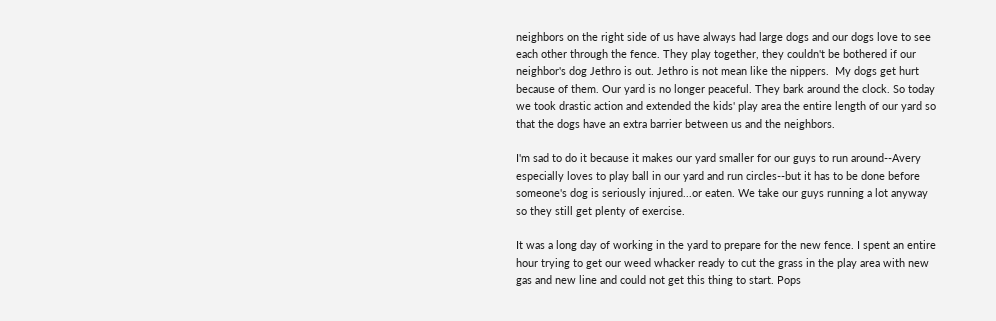neighbors on the right side of us have always had large dogs and our dogs love to see each other through the fence. They play together, they couldn't be bothered if our neighbor's dog Jethro is out. Jethro is not mean like the nippers.  My dogs get hurt because of them. Our yard is no longer peaceful. They bark around the clock. So today we took drastic action and extended the kids' play area the entire length of our yard so that the dogs have an extra barrier between us and the neighbors.

I'm sad to do it because it makes our yard smaller for our guys to run around--Avery especially loves to play ball in our yard and run circles--but it has to be done before someone's dog is seriously injured...or eaten. We take our guys running a lot anyway so they still get plenty of exercise.

It was a long day of working in the yard to prepare for the new fence. I spent an entire hour trying to get our weed whacker ready to cut the grass in the play area with new gas and new line and could not get this thing to start. Pops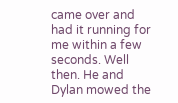came over and had it running for me within a few seconds. Well then. He and Dylan mowed the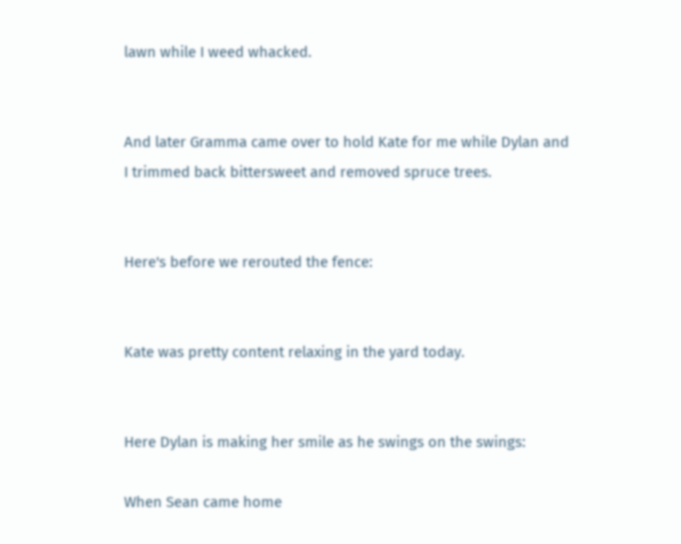lawn while I weed whacked.


And later Gramma came over to hold Kate for me while Dylan and I trimmed back bittersweet and removed spruce trees.


Here's before we rerouted the fence:


Kate was pretty content relaxing in the yard today.


Here Dylan is making her smile as he swings on the swings:

When Sean came home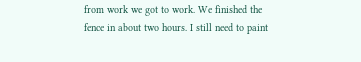from work we got to work. We finished the fence in about two hours. I still need to paint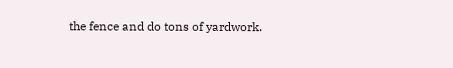the fence and do tons of yardwork.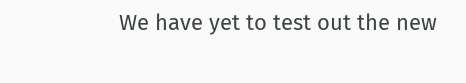We have yet to test out the new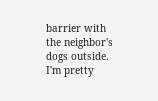barrier with the neighbor's dogs outside. I'm pretty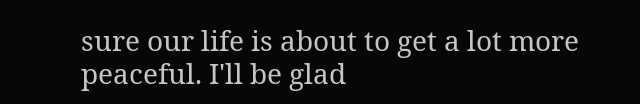sure our life is about to get a lot more peaceful. I'll be glad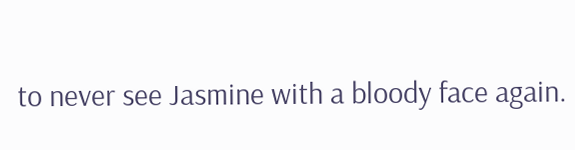to never see Jasmine with a bloody face again.